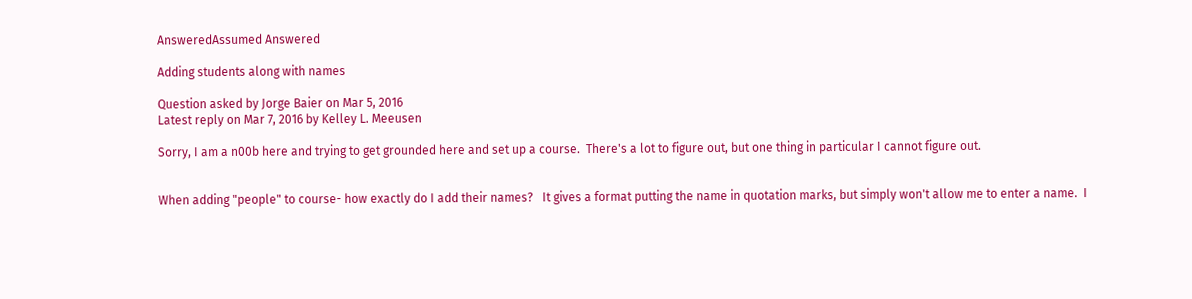AnsweredAssumed Answered

Adding students along with names

Question asked by Jorge Baier on Mar 5, 2016
Latest reply on Mar 7, 2016 by Kelley L. Meeusen

Sorry, I am a n00b here and trying to get grounded here and set up a course.  There's a lot to figure out, but one thing in particular I cannot figure out.


When adding "people" to course- how exactly do I add their names?   It gives a format putting the name in quotation marks, but simply won't allow me to enter a name.  I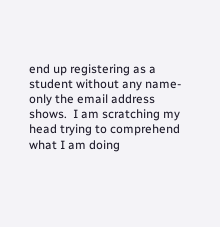end up registering as a student without any name- only the email address shows.  I am scratching my head trying to comprehend what I am doing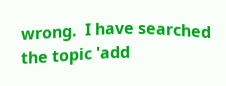wrong.  I have searched the topic 'add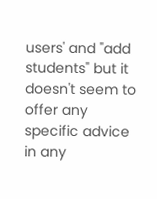users' and "add students" but it doesn't seem to offer any specific advice in any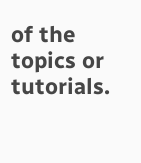of the topics or tutorials.